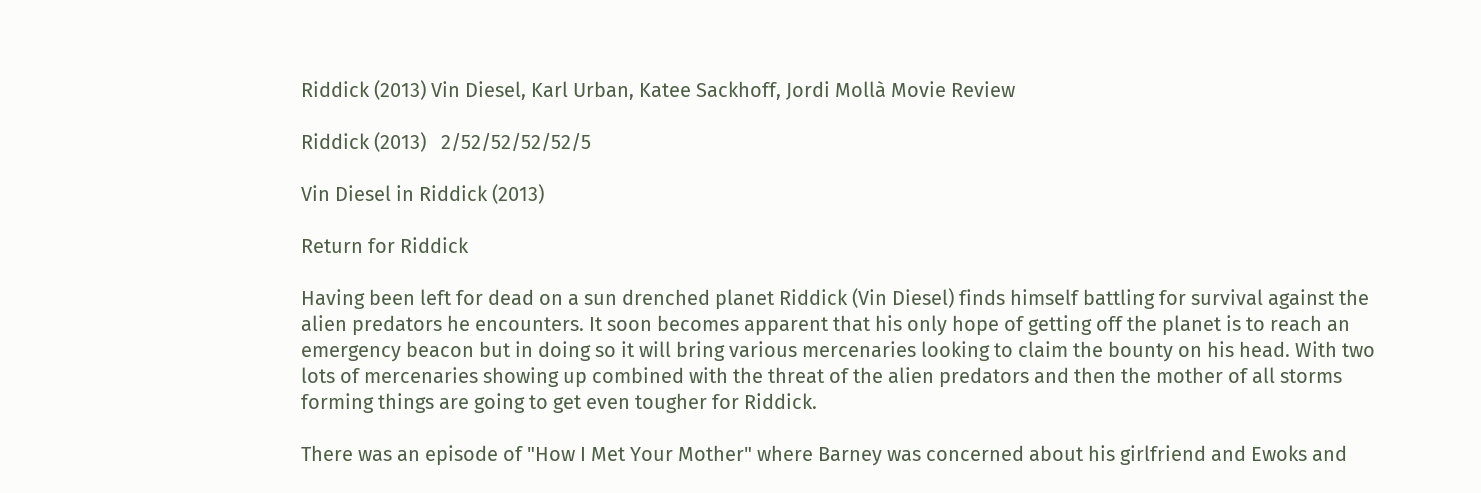Riddick (2013) Vin Diesel, Karl Urban, Katee Sackhoff, Jordi Mollà Movie Review

Riddick (2013)   2/52/52/52/52/5

Vin Diesel in Riddick (2013)

Return for Riddick

Having been left for dead on a sun drenched planet Riddick (Vin Diesel) finds himself battling for survival against the alien predators he encounters. It soon becomes apparent that his only hope of getting off the planet is to reach an emergency beacon but in doing so it will bring various mercenaries looking to claim the bounty on his head. With two lots of mercenaries showing up combined with the threat of the alien predators and then the mother of all storms forming things are going to get even tougher for Riddick.

There was an episode of "How I Met Your Mother" where Barney was concerned about his girlfriend and Ewoks and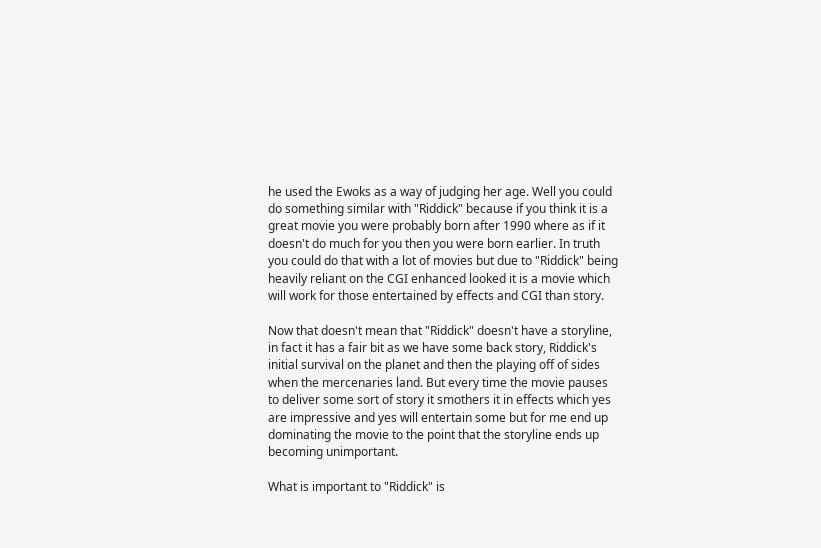he used the Ewoks as a way of judging her age. Well you could do something similar with "Riddick" because if you think it is a great movie you were probably born after 1990 where as if it doesn't do much for you then you were born earlier. In truth you could do that with a lot of movies but due to "Riddick" being heavily reliant on the CGI enhanced looked it is a movie which will work for those entertained by effects and CGI than story.

Now that doesn't mean that "Riddick" doesn't have a storyline, in fact it has a fair bit as we have some back story, Riddick's initial survival on the planet and then the playing off of sides when the mercenaries land. But every time the movie pauses to deliver some sort of story it smothers it in effects which yes are impressive and yes will entertain some but for me end up dominating the movie to the point that the storyline ends up becoming unimportant.

What is important to "Riddick" is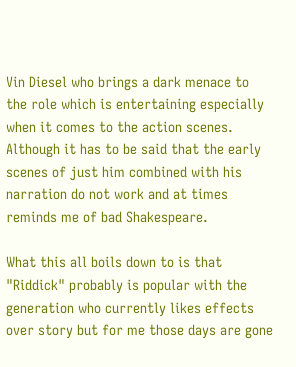Vin Diesel who brings a dark menace to the role which is entertaining especially when it comes to the action scenes. Although it has to be said that the early scenes of just him combined with his narration do not work and at times reminds me of bad Shakespeare.

What this all boils down to is that "Riddick" probably is popular with the generation who currently likes effects over story but for me those days are gone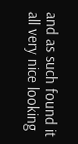and as such found it all very nice looking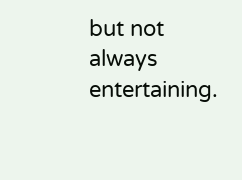but not always entertaining.